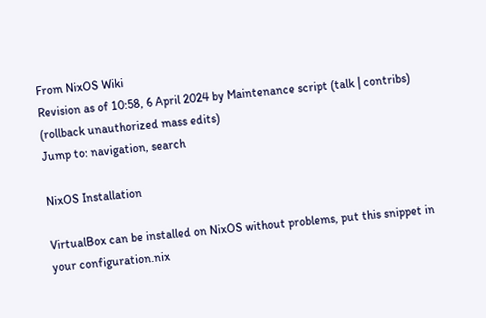From NixOS Wiki
Revision as of 10:58, 6 April 2024 by Maintenance script (talk | contribs) (rollback unauthorized mass edits)
Jump to: navigation, search

NixOS Installation

VirtualBox can be installed on NixOS without problems, put this snippet in your configuration.nix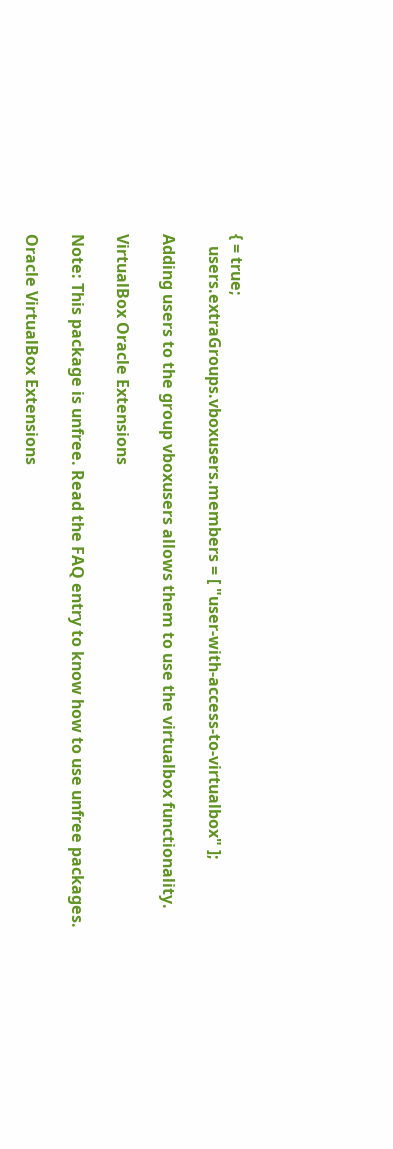{ = true;
   users.extraGroups.vboxusers.members = [ "user-with-access-to-virtualbox" ];

Adding users to the group vboxusers allows them to use the virtualbox functionality.

VirtualBox Oracle Extensions

Note: This package is unfree. Read the FAQ entry to know how to use unfree packages.

Oracle VirtualBox Extensions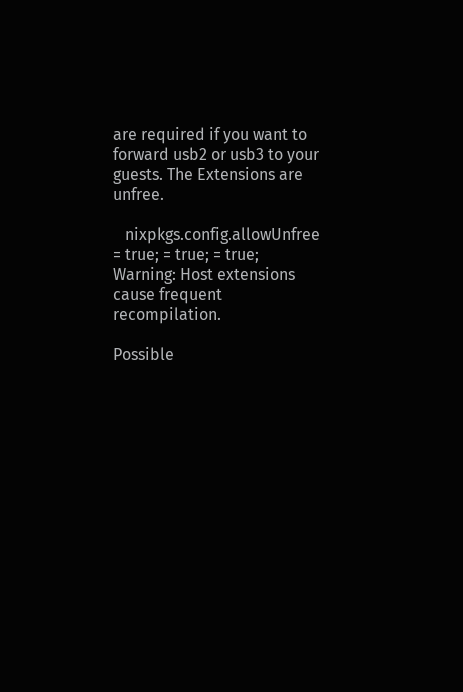are required if you want to forward usb2 or usb3 to your guests. The Extensions are unfree.

   nixpkgs.config.allowUnfree = true; = true; = true;
Warning: Host extensions cause frequent recompilation.

Possible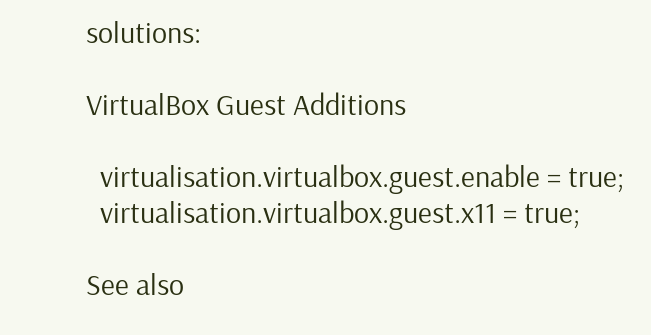solutions:

VirtualBox Guest Additions

  virtualisation.virtualbox.guest.enable = true;
  virtualisation.virtualbox.guest.x11 = true;

See also